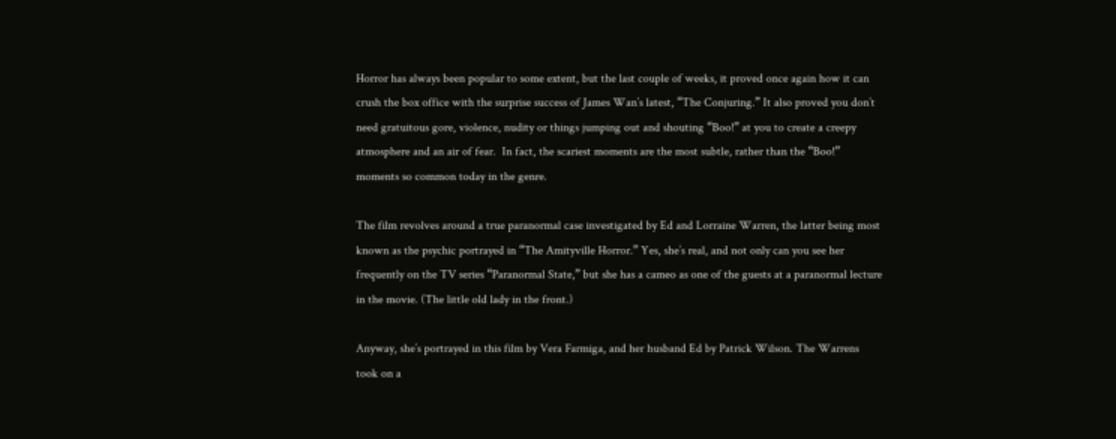Horror has always been popular to some extent, but the last couple of weeks, it proved once again how it can crush the box office with the surprise success of James Wan’s latest, “The Conjuring.” It also proved you don’t need gratuitous gore, violence, nudity or things jumping out and shouting “Boo!” at you to create a creepy atmosphere and an air of fear.  In fact, the scariest moments are the most subtle, rather than the “Boo!” moments so common today in the genre.

The film revolves around a true paranormal case investigated by Ed and Lorraine Warren, the latter being most known as the psychic portrayed in “The Amityville Horror.” Yes, she’s real, and not only can you see her frequently on the TV series “Paranormal State,” but she has a cameo as one of the guests at a paranormal lecture in the movie. (The little old lady in the front.)

Anyway, she’s portrayed in this film by Vera Farmiga, and her husband Ed by Patrick Wilson. The Warrens took on a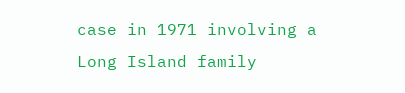case in 1971 involving a Long Island family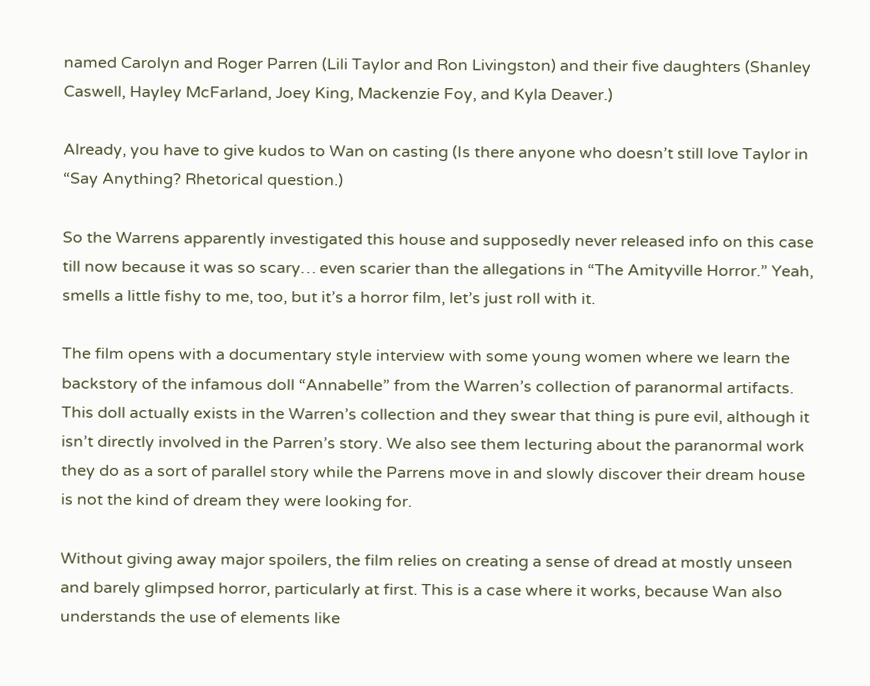named Carolyn and Roger Parren (Lili Taylor and Ron Livingston) and their five daughters (Shanley Caswell, Hayley McFarland, Joey King, Mackenzie Foy, and Kyla Deaver.)

Already, you have to give kudos to Wan on casting (Is there anyone who doesn’t still love Taylor in “Say Anything? Rhetorical question.)

So the Warrens apparently investigated this house and supposedly never released info on this case till now because it was so scary… even scarier than the allegations in “The Amityville Horror.” Yeah, smells a little fishy to me, too, but it’s a horror film, let’s just roll with it.

The film opens with a documentary style interview with some young women where we learn the backstory of the infamous doll “Annabelle” from the Warren’s collection of paranormal artifacts. This doll actually exists in the Warren’s collection and they swear that thing is pure evil, although it isn’t directly involved in the Parren’s story. We also see them lecturing about the paranormal work they do as a sort of parallel story while the Parrens move in and slowly discover their dream house is not the kind of dream they were looking for.

Without giving away major spoilers, the film relies on creating a sense of dread at mostly unseen and barely glimpsed horror, particularly at first. This is a case where it works, because Wan also understands the use of elements like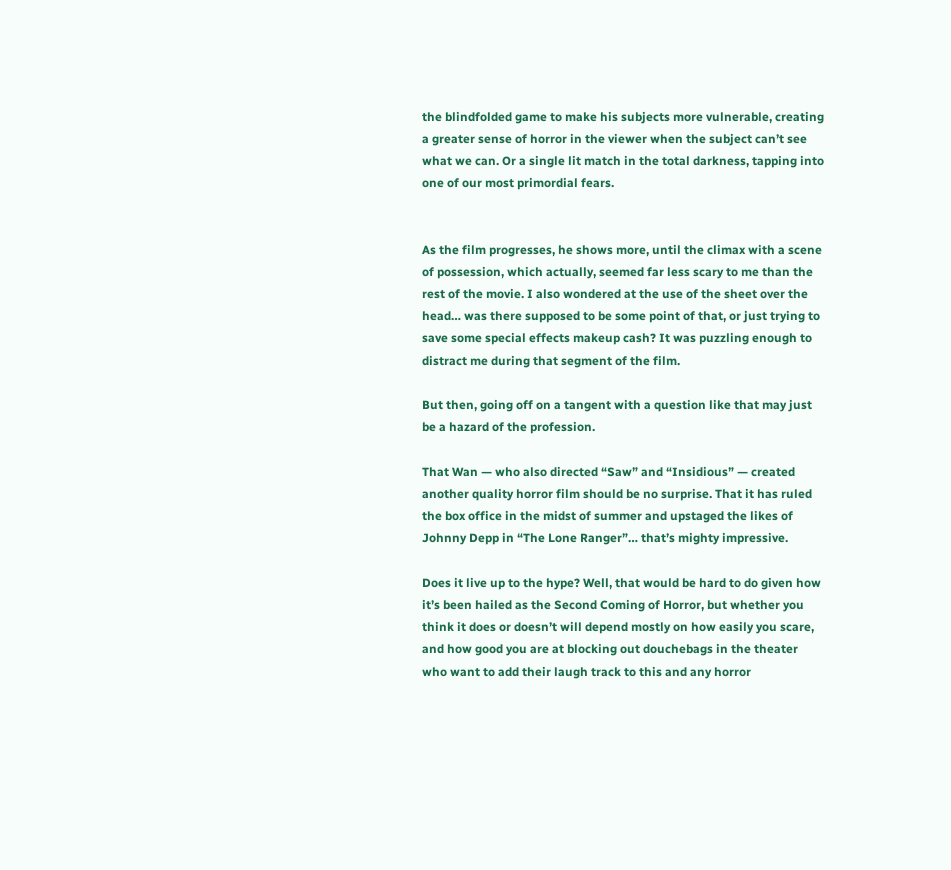the blindfolded game to make his subjects more vulnerable, creating a greater sense of horror in the viewer when the subject can’t see what we can. Or a single lit match in the total darkness, tapping into one of our most primordial fears.


As the film progresses, he shows more, until the climax with a scene of possession, which actually, seemed far less scary to me than the rest of the movie. I also wondered at the use of the sheet over the head… was there supposed to be some point of that, or just trying to save some special effects makeup cash? It was puzzling enough to distract me during that segment of the film.

But then, going off on a tangent with a question like that may just be a hazard of the profession.

That Wan — who also directed “Saw” and “Insidious” — created another quality horror film should be no surprise. That it has ruled the box office in the midst of summer and upstaged the likes of Johnny Depp in “The Lone Ranger”… that’s mighty impressive.

Does it live up to the hype? Well, that would be hard to do given how it’s been hailed as the Second Coming of Horror, but whether you  think it does or doesn’t will depend mostly on how easily you scare, and how good you are at blocking out douchebags in the theater who want to add their laugh track to this and any horror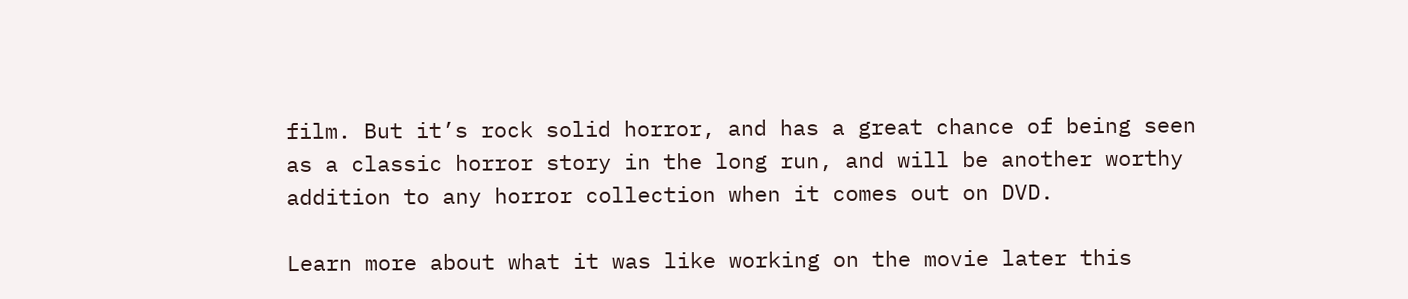film. But it’s rock solid horror, and has a great chance of being seen as a classic horror story in the long run, and will be another worthy addition to any horror collection when it comes out on DVD.

Learn more about what it was like working on the movie later this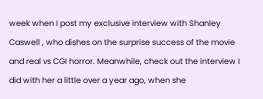week when I post my exclusive interview with Shanley Caswell , who dishes on the surprise success of the movie and real vs CGI horror. Meanwhile, check out the interview I did with her a little over a year ago, when she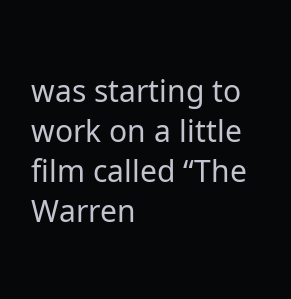was starting to work on a little film called “The Warren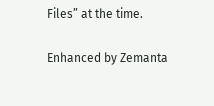Files” at the time.

Enhanced by Zemanta